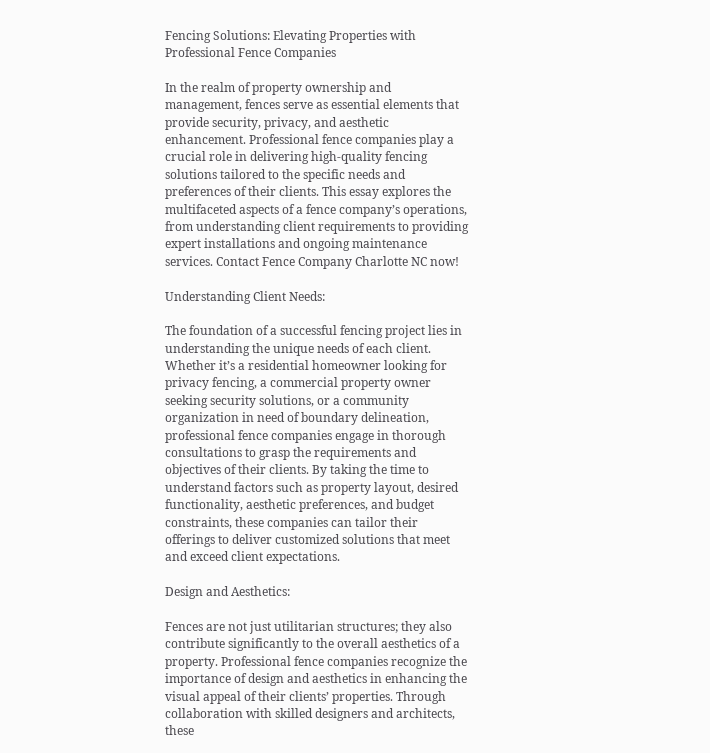Fencing Solutions: Elevating Properties with Professional Fence Companies

In the realm of property ownership and management, fences serve as essential elements that provide security, privacy, and aesthetic enhancement. Professional fence companies play a crucial role in delivering high-quality fencing solutions tailored to the specific needs and preferences of their clients. This essay explores the multifaceted aspects of a fence company’s operations, from understanding client requirements to providing expert installations and ongoing maintenance services. Contact Fence Company Charlotte NC now!

Understanding Client Needs:

The foundation of a successful fencing project lies in understanding the unique needs of each client. Whether it’s a residential homeowner looking for privacy fencing, a commercial property owner seeking security solutions, or a community organization in need of boundary delineation, professional fence companies engage in thorough consultations to grasp the requirements and objectives of their clients. By taking the time to understand factors such as property layout, desired functionality, aesthetic preferences, and budget constraints, these companies can tailor their offerings to deliver customized solutions that meet and exceed client expectations.

Design and Aesthetics:

Fences are not just utilitarian structures; they also contribute significantly to the overall aesthetics of a property. Professional fence companies recognize the importance of design and aesthetics in enhancing the visual appeal of their clients’ properties. Through collaboration with skilled designers and architects, these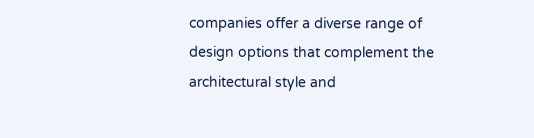companies offer a diverse range of design options that complement the architectural style and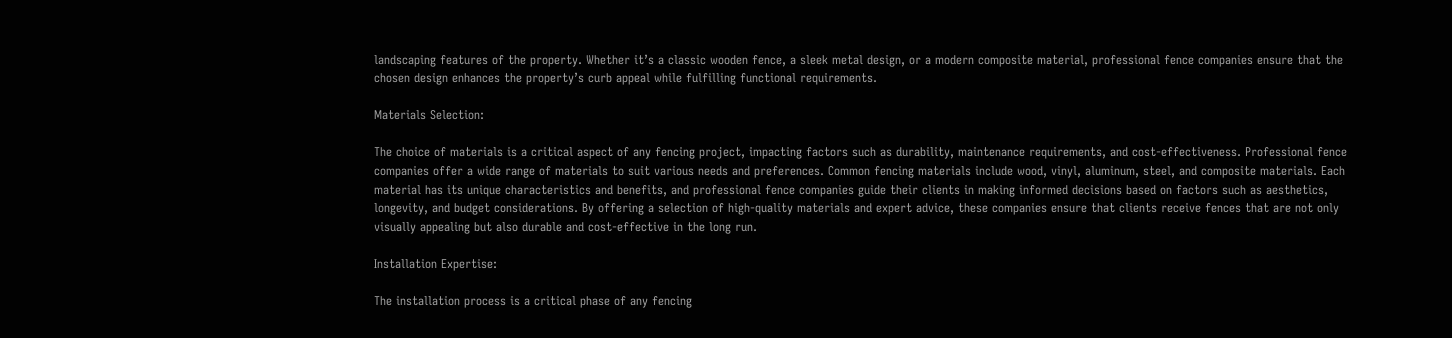landscaping features of the property. Whether it’s a classic wooden fence, a sleek metal design, or a modern composite material, professional fence companies ensure that the chosen design enhances the property’s curb appeal while fulfilling functional requirements.

Materials Selection:

The choice of materials is a critical aspect of any fencing project, impacting factors such as durability, maintenance requirements, and cost-effectiveness. Professional fence companies offer a wide range of materials to suit various needs and preferences. Common fencing materials include wood, vinyl, aluminum, steel, and composite materials. Each material has its unique characteristics and benefits, and professional fence companies guide their clients in making informed decisions based on factors such as aesthetics, longevity, and budget considerations. By offering a selection of high-quality materials and expert advice, these companies ensure that clients receive fences that are not only visually appealing but also durable and cost-effective in the long run.

Installation Expertise:

The installation process is a critical phase of any fencing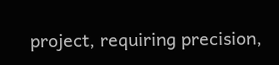project, requiring precision,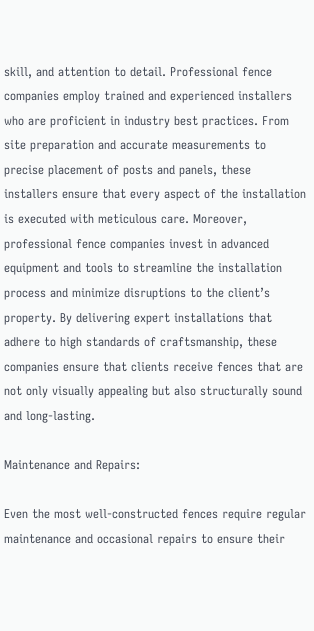skill, and attention to detail. Professional fence companies employ trained and experienced installers who are proficient in industry best practices. From site preparation and accurate measurements to precise placement of posts and panels, these installers ensure that every aspect of the installation is executed with meticulous care. Moreover, professional fence companies invest in advanced equipment and tools to streamline the installation process and minimize disruptions to the client’s property. By delivering expert installations that adhere to high standards of craftsmanship, these companies ensure that clients receive fences that are not only visually appealing but also structurally sound and long-lasting.

Maintenance and Repairs:

Even the most well-constructed fences require regular maintenance and occasional repairs to ensure their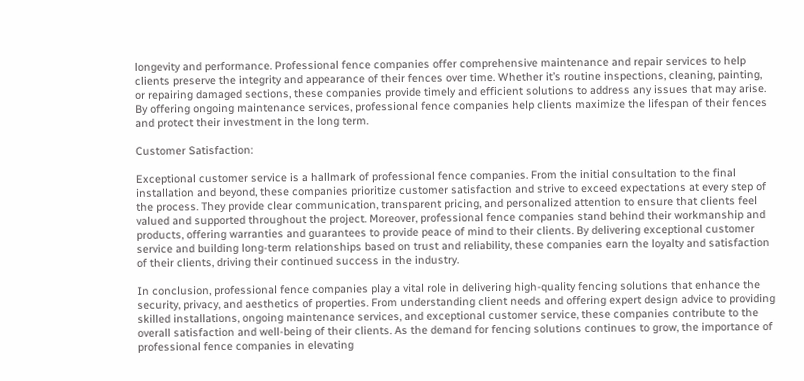longevity and performance. Professional fence companies offer comprehensive maintenance and repair services to help clients preserve the integrity and appearance of their fences over time. Whether it’s routine inspections, cleaning, painting, or repairing damaged sections, these companies provide timely and efficient solutions to address any issues that may arise. By offering ongoing maintenance services, professional fence companies help clients maximize the lifespan of their fences and protect their investment in the long term.

Customer Satisfaction:

Exceptional customer service is a hallmark of professional fence companies. From the initial consultation to the final installation and beyond, these companies prioritize customer satisfaction and strive to exceed expectations at every step of the process. They provide clear communication, transparent pricing, and personalized attention to ensure that clients feel valued and supported throughout the project. Moreover, professional fence companies stand behind their workmanship and products, offering warranties and guarantees to provide peace of mind to their clients. By delivering exceptional customer service and building long-term relationships based on trust and reliability, these companies earn the loyalty and satisfaction of their clients, driving their continued success in the industry.

In conclusion, professional fence companies play a vital role in delivering high-quality fencing solutions that enhance the security, privacy, and aesthetics of properties. From understanding client needs and offering expert design advice to providing skilled installations, ongoing maintenance services, and exceptional customer service, these companies contribute to the overall satisfaction and well-being of their clients. As the demand for fencing solutions continues to grow, the importance of professional fence companies in elevating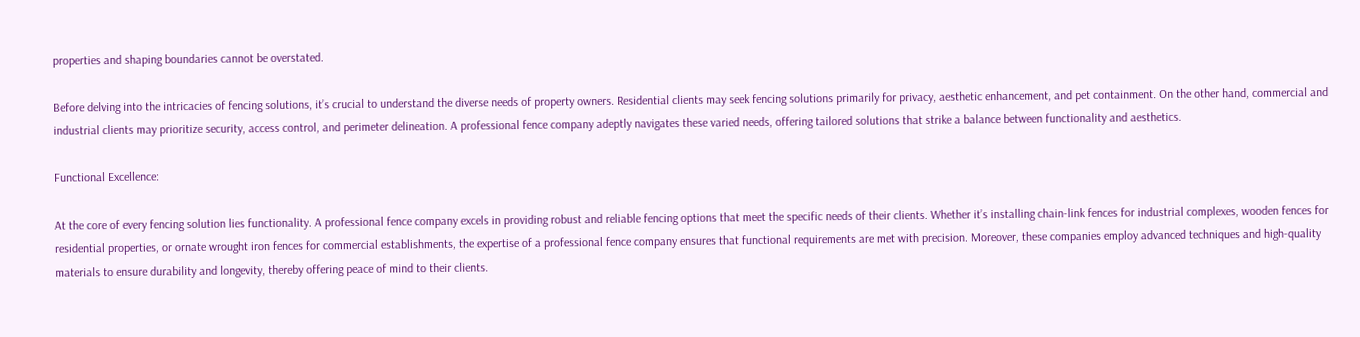properties and shaping boundaries cannot be overstated.

Before delving into the intricacies of fencing solutions, it’s crucial to understand the diverse needs of property owners. Residential clients may seek fencing solutions primarily for privacy, aesthetic enhancement, and pet containment. On the other hand, commercial and industrial clients may prioritize security, access control, and perimeter delineation. A professional fence company adeptly navigates these varied needs, offering tailored solutions that strike a balance between functionality and aesthetics.

Functional Excellence:

At the core of every fencing solution lies functionality. A professional fence company excels in providing robust and reliable fencing options that meet the specific needs of their clients. Whether it’s installing chain-link fences for industrial complexes, wooden fences for residential properties, or ornate wrought iron fences for commercial establishments, the expertise of a professional fence company ensures that functional requirements are met with precision. Moreover, these companies employ advanced techniques and high-quality materials to ensure durability and longevity, thereby offering peace of mind to their clients.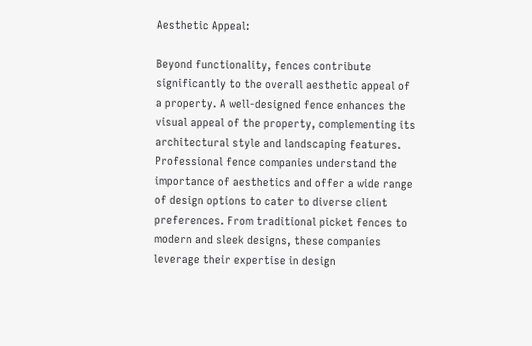Aesthetic Appeal:

Beyond functionality, fences contribute significantly to the overall aesthetic appeal of a property. A well-designed fence enhances the visual appeal of the property, complementing its architectural style and landscaping features. Professional fence companies understand the importance of aesthetics and offer a wide range of design options to cater to diverse client preferences. From traditional picket fences to modern and sleek designs, these companies leverage their expertise in design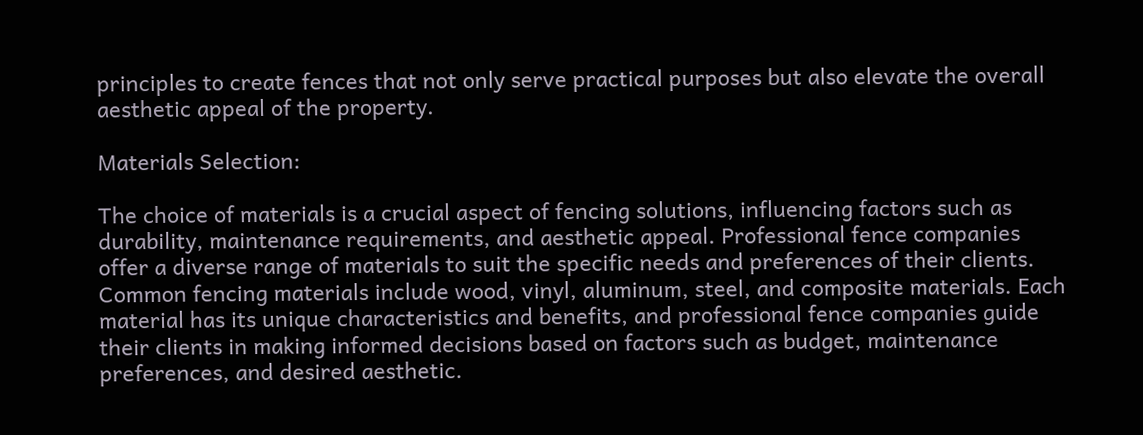principles to create fences that not only serve practical purposes but also elevate the overall aesthetic appeal of the property.

Materials Selection:

The choice of materials is a crucial aspect of fencing solutions, influencing factors such as durability, maintenance requirements, and aesthetic appeal. Professional fence companies offer a diverse range of materials to suit the specific needs and preferences of their clients. Common fencing materials include wood, vinyl, aluminum, steel, and composite materials. Each material has its unique characteristics and benefits, and professional fence companies guide their clients in making informed decisions based on factors such as budget, maintenance preferences, and desired aesthetic.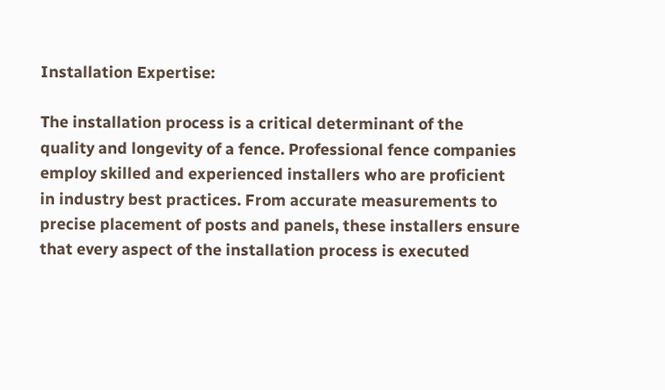Installation Expertise:

The installation process is a critical determinant of the quality and longevity of a fence. Professional fence companies employ skilled and experienced installers who are proficient in industry best practices. From accurate measurements to precise placement of posts and panels, these installers ensure that every aspect of the installation process is executed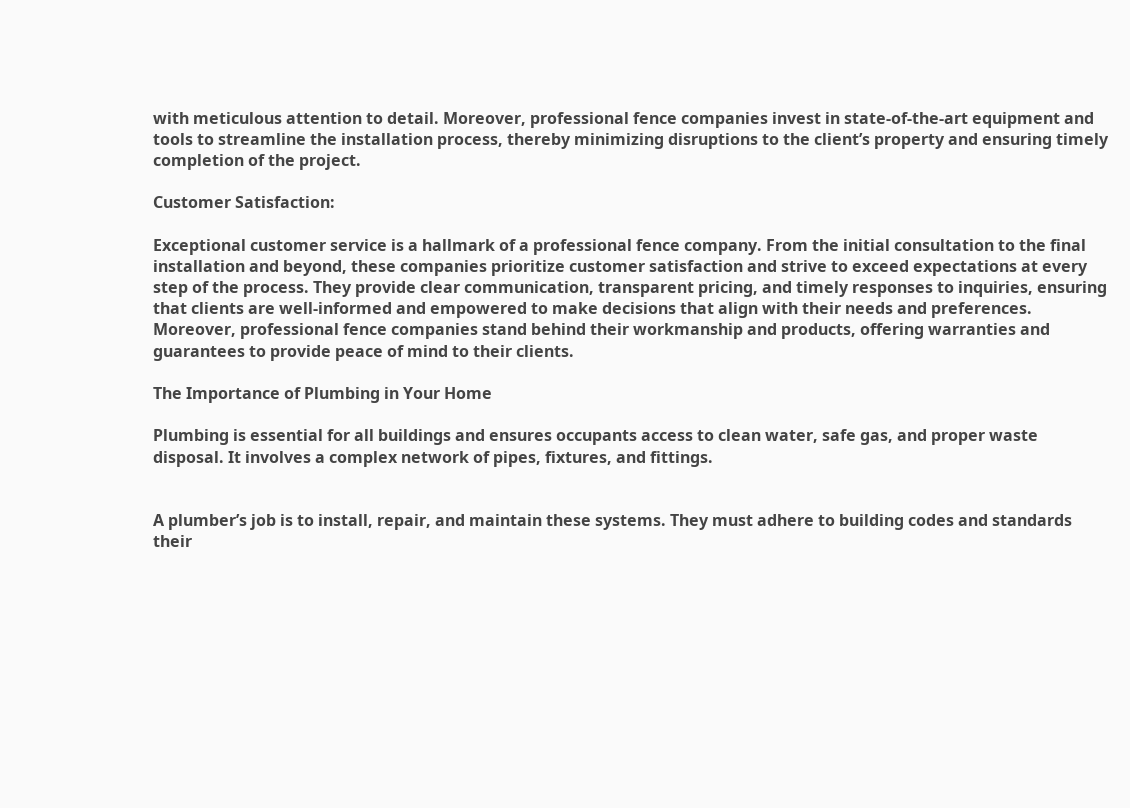with meticulous attention to detail. Moreover, professional fence companies invest in state-of-the-art equipment and tools to streamline the installation process, thereby minimizing disruptions to the client’s property and ensuring timely completion of the project.

Customer Satisfaction:

Exceptional customer service is a hallmark of a professional fence company. From the initial consultation to the final installation and beyond, these companies prioritize customer satisfaction and strive to exceed expectations at every step of the process. They provide clear communication, transparent pricing, and timely responses to inquiries, ensuring that clients are well-informed and empowered to make decisions that align with their needs and preferences. Moreover, professional fence companies stand behind their workmanship and products, offering warranties and guarantees to provide peace of mind to their clients.

The Importance of Plumbing in Your Home

Plumbing is essential for all buildings and ensures occupants access to clean water, safe gas, and proper waste disposal. It involves a complex network of pipes, fixtures, and fittings.


A plumber’s job is to install, repair, and maintain these systems. They must adhere to building codes and standards their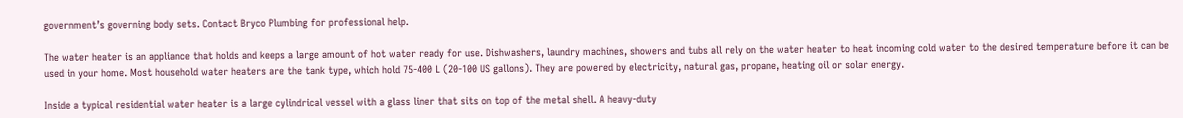government’s governing body sets. Contact Bryco Plumbing for professional help.

The water heater is an appliance that holds and keeps a large amount of hot water ready for use. Dishwashers, laundry machines, showers and tubs all rely on the water heater to heat incoming cold water to the desired temperature before it can be used in your home. Most household water heaters are the tank type, which hold 75-400 L (20-100 US gallons). They are powered by electricity, natural gas, propane, heating oil or solar energy.

Inside a typical residential water heater is a large cylindrical vessel with a glass liner that sits on top of the metal shell. A heavy-duty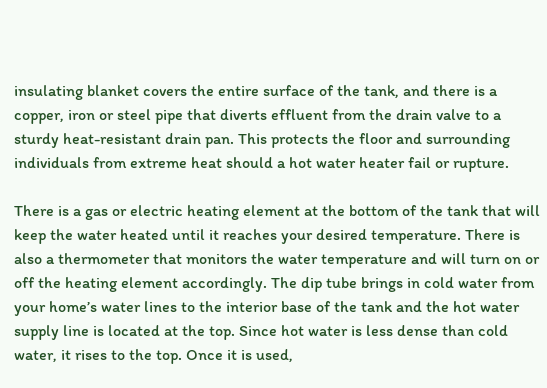insulating blanket covers the entire surface of the tank, and there is a copper, iron or steel pipe that diverts effluent from the drain valve to a sturdy heat-resistant drain pan. This protects the floor and surrounding individuals from extreme heat should a hot water heater fail or rupture.

There is a gas or electric heating element at the bottom of the tank that will keep the water heated until it reaches your desired temperature. There is also a thermometer that monitors the water temperature and will turn on or off the heating element accordingly. The dip tube brings in cold water from your home’s water lines to the interior base of the tank and the hot water supply line is located at the top. Since hot water is less dense than cold water, it rises to the top. Once it is used,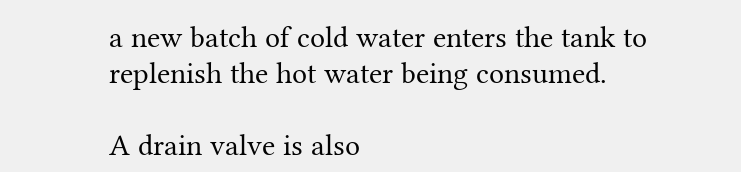a new batch of cold water enters the tank to replenish the hot water being consumed.

A drain valve is also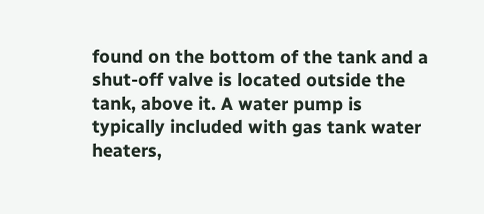found on the bottom of the tank and a shut-off valve is located outside the tank, above it. A water pump is typically included with gas tank water heaters,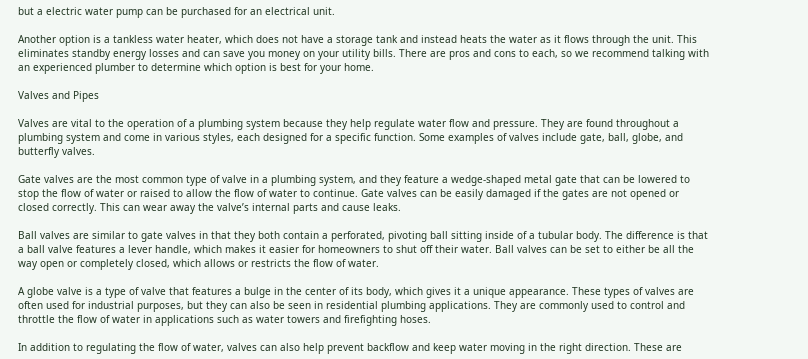but a electric water pump can be purchased for an electrical unit.

Another option is a tankless water heater, which does not have a storage tank and instead heats the water as it flows through the unit. This eliminates standby energy losses and can save you money on your utility bills. There are pros and cons to each, so we recommend talking with an experienced plumber to determine which option is best for your home.

Valves and Pipes

Valves are vital to the operation of a plumbing system because they help regulate water flow and pressure. They are found throughout a plumbing system and come in various styles, each designed for a specific function. Some examples of valves include gate, ball, globe, and butterfly valves.

Gate valves are the most common type of valve in a plumbing system, and they feature a wedge-shaped metal gate that can be lowered to stop the flow of water or raised to allow the flow of water to continue. Gate valves can be easily damaged if the gates are not opened or closed correctly. This can wear away the valve’s internal parts and cause leaks.

Ball valves are similar to gate valves in that they both contain a perforated, pivoting ball sitting inside of a tubular body. The difference is that a ball valve features a lever handle, which makes it easier for homeowners to shut off their water. Ball valves can be set to either be all the way open or completely closed, which allows or restricts the flow of water.

A globe valve is a type of valve that features a bulge in the center of its body, which gives it a unique appearance. These types of valves are often used for industrial purposes, but they can also be seen in residential plumbing applications. They are commonly used to control and throttle the flow of water in applications such as water towers and firefighting hoses.

In addition to regulating the flow of water, valves can also help prevent backflow and keep water moving in the right direction. These are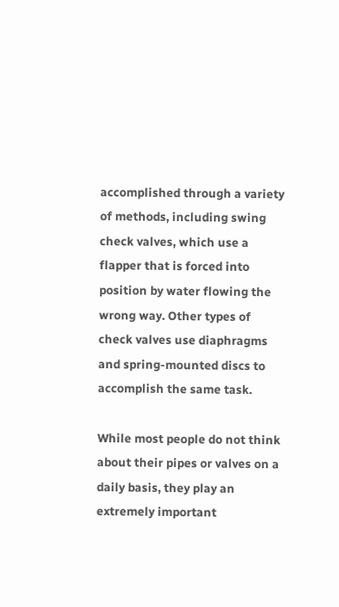accomplished through a variety of methods, including swing check valves, which use a flapper that is forced into position by water flowing the wrong way. Other types of check valves use diaphragms and spring-mounted discs to accomplish the same task.

While most people do not think about their pipes or valves on a daily basis, they play an extremely important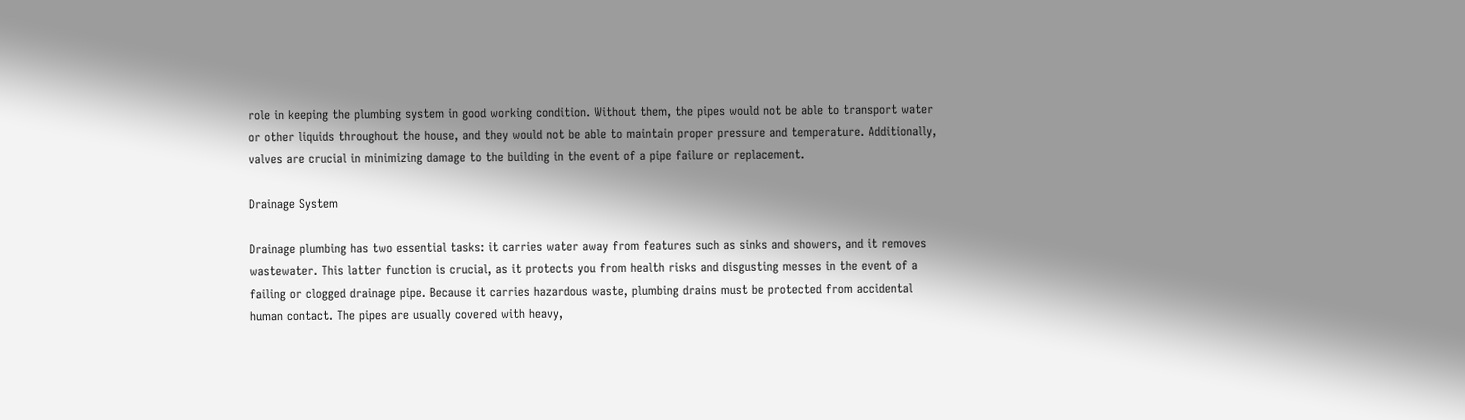role in keeping the plumbing system in good working condition. Without them, the pipes would not be able to transport water or other liquids throughout the house, and they would not be able to maintain proper pressure and temperature. Additionally, valves are crucial in minimizing damage to the building in the event of a pipe failure or replacement.

Drainage System

Drainage plumbing has two essential tasks: it carries water away from features such as sinks and showers, and it removes wastewater. This latter function is crucial, as it protects you from health risks and disgusting messes in the event of a failing or clogged drainage pipe. Because it carries hazardous waste, plumbing drains must be protected from accidental human contact. The pipes are usually covered with heavy,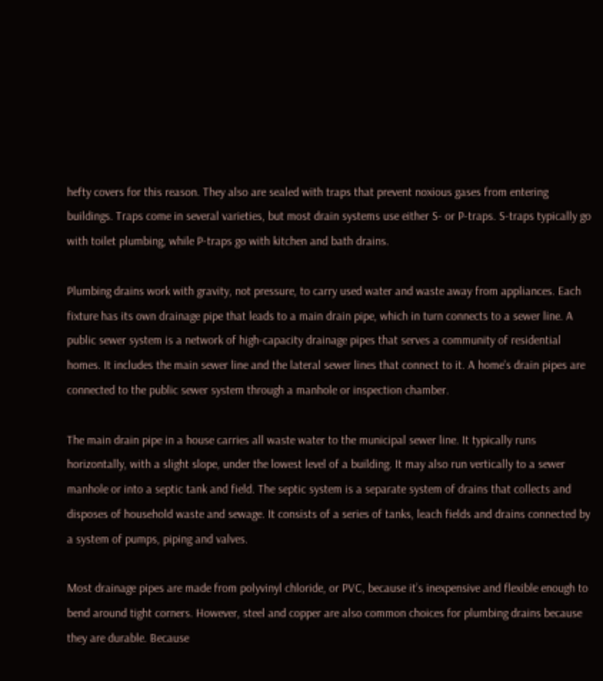hefty covers for this reason. They also are sealed with traps that prevent noxious gases from entering buildings. Traps come in several varieties, but most drain systems use either S- or P-traps. S-traps typically go with toilet plumbing, while P-traps go with kitchen and bath drains.

Plumbing drains work with gravity, not pressure, to carry used water and waste away from appliances. Each fixture has its own drainage pipe that leads to a main drain pipe, which in turn connects to a sewer line. A public sewer system is a network of high-capacity drainage pipes that serves a community of residential homes. It includes the main sewer line and the lateral sewer lines that connect to it. A home’s drain pipes are connected to the public sewer system through a manhole or inspection chamber.

The main drain pipe in a house carries all waste water to the municipal sewer line. It typically runs horizontally, with a slight slope, under the lowest level of a building. It may also run vertically to a sewer manhole or into a septic tank and field. The septic system is a separate system of drains that collects and disposes of household waste and sewage. It consists of a series of tanks, leach fields and drains connected by a system of pumps, piping and valves.

Most drainage pipes are made from polyvinyl chloride, or PVC, because it’s inexpensive and flexible enough to bend around tight corners. However, steel and copper are also common choices for plumbing drains because they are durable. Because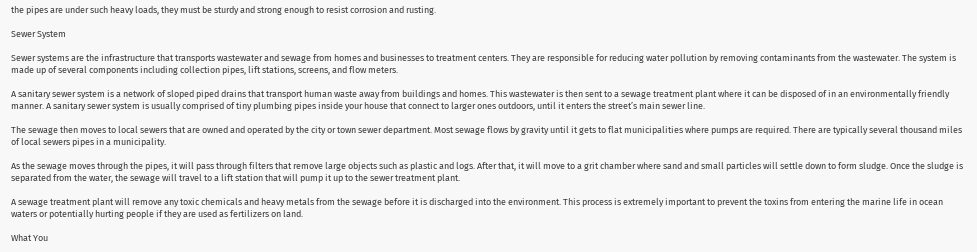the pipes are under such heavy loads, they must be sturdy and strong enough to resist corrosion and rusting.

Sewer System

Sewer systems are the infrastructure that transports wastewater and sewage from homes and businesses to treatment centers. They are responsible for reducing water pollution by removing contaminants from the wastewater. The system is made up of several components including collection pipes, lift stations, screens, and flow meters.

A sanitary sewer system is a network of sloped piped drains that transport human waste away from buildings and homes. This wastewater is then sent to a sewage treatment plant where it can be disposed of in an environmentally friendly manner. A sanitary sewer system is usually comprised of tiny plumbing pipes inside your house that connect to larger ones outdoors, until it enters the street’s main sewer line.

The sewage then moves to local sewers that are owned and operated by the city or town sewer department. Most sewage flows by gravity until it gets to flat municipalities where pumps are required. There are typically several thousand miles of local sewers pipes in a municipality.

As the sewage moves through the pipes, it will pass through filters that remove large objects such as plastic and logs. After that, it will move to a grit chamber where sand and small particles will settle down to form sludge. Once the sludge is separated from the water, the sewage will travel to a lift station that will pump it up to the sewer treatment plant.

A sewage treatment plant will remove any toxic chemicals and heavy metals from the sewage before it is discharged into the environment. This process is extremely important to prevent the toxins from entering the marine life in ocean waters or potentially hurting people if they are used as fertilizers on land.

What You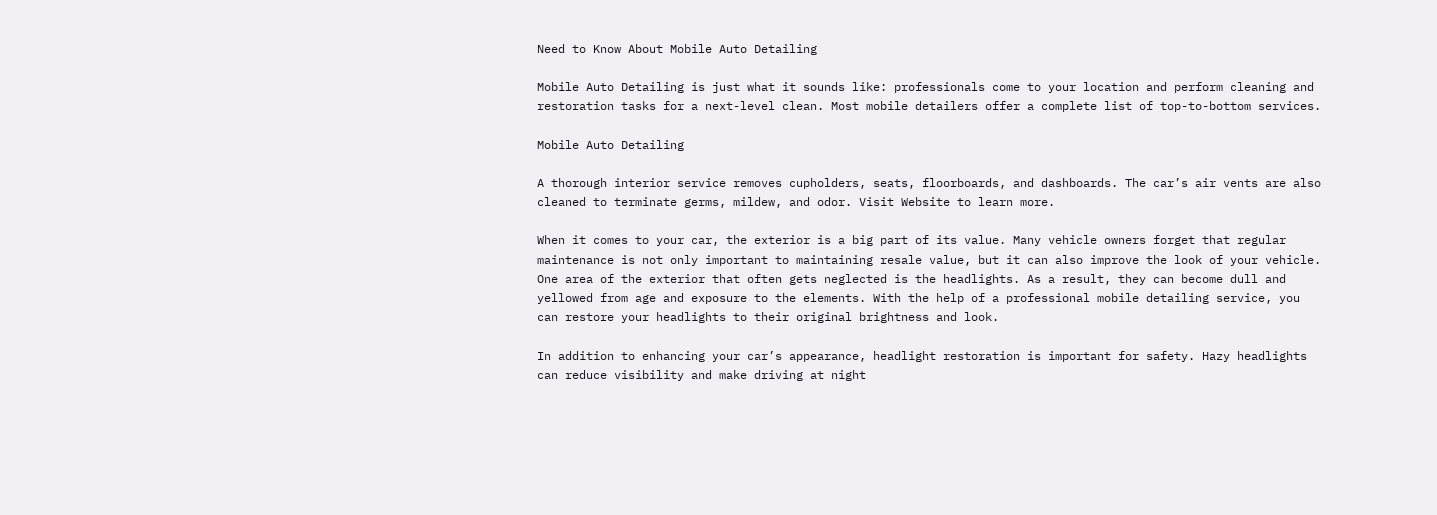Need to Know About Mobile Auto Detailing

Mobile Auto Detailing is just what it sounds like: professionals come to your location and perform cleaning and restoration tasks for a next-level clean. Most mobile detailers offer a complete list of top-to-bottom services.

Mobile Auto Detailing

A thorough interior service removes cupholders, seats, floorboards, and dashboards. The car’s air vents are also cleaned to terminate germs, mildew, and odor. Visit Website to learn more.

When it comes to your car, the exterior is a big part of its value. Many vehicle owners forget that regular maintenance is not only important to maintaining resale value, but it can also improve the look of your vehicle. One area of the exterior that often gets neglected is the headlights. As a result, they can become dull and yellowed from age and exposure to the elements. With the help of a professional mobile detailing service, you can restore your headlights to their original brightness and look.

In addition to enhancing your car’s appearance, headlight restoration is important for safety. Hazy headlights can reduce visibility and make driving at night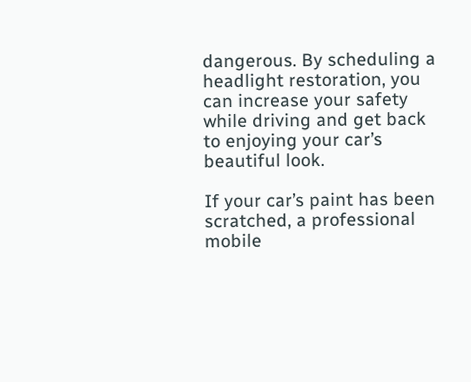dangerous. By scheduling a headlight restoration, you can increase your safety while driving and get back to enjoying your car’s beautiful look.

If your car’s paint has been scratched, a professional mobile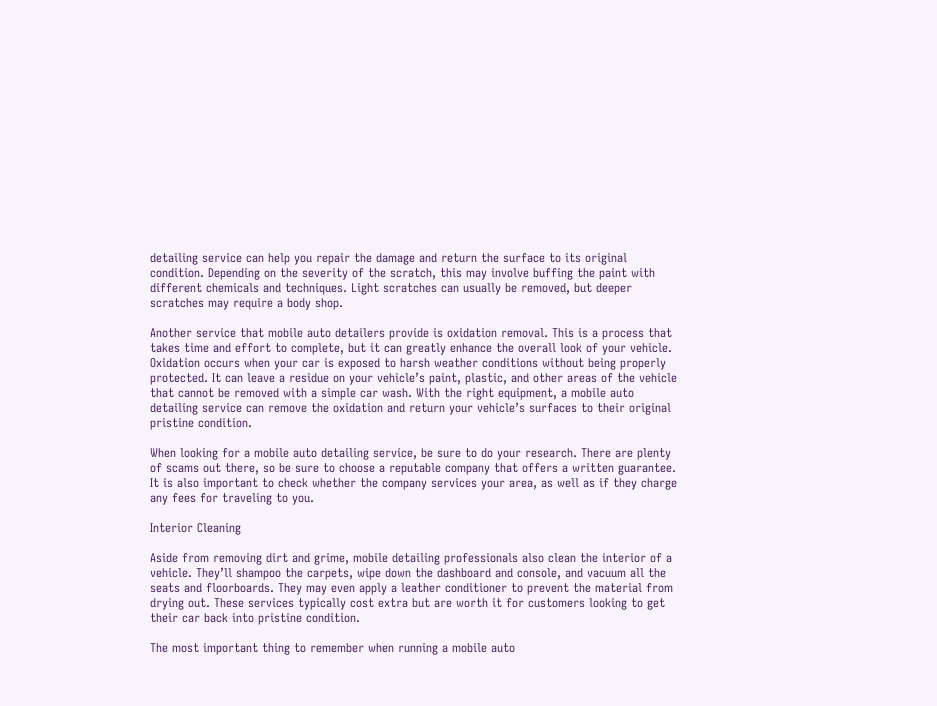detailing service can help you repair the damage and return the surface to its original condition. Depending on the severity of the scratch, this may involve buffing the paint with different chemicals and techniques. Light scratches can usually be removed, but deeper scratches may require a body shop.

Another service that mobile auto detailers provide is oxidation removal. This is a process that takes time and effort to complete, but it can greatly enhance the overall look of your vehicle. Oxidation occurs when your car is exposed to harsh weather conditions without being properly protected. It can leave a residue on your vehicle’s paint, plastic, and other areas of the vehicle that cannot be removed with a simple car wash. With the right equipment, a mobile auto detailing service can remove the oxidation and return your vehicle’s surfaces to their original pristine condition.

When looking for a mobile auto detailing service, be sure to do your research. There are plenty of scams out there, so be sure to choose a reputable company that offers a written guarantee. It is also important to check whether the company services your area, as well as if they charge any fees for traveling to you.

Interior Cleaning

Aside from removing dirt and grime, mobile detailing professionals also clean the interior of a vehicle. They’ll shampoo the carpets, wipe down the dashboard and console, and vacuum all the seats and floorboards. They may even apply a leather conditioner to prevent the material from drying out. These services typically cost extra but are worth it for customers looking to get their car back into pristine condition.

The most important thing to remember when running a mobile auto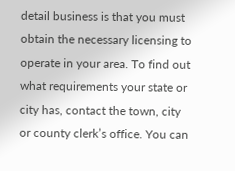detail business is that you must obtain the necessary licensing to operate in your area. To find out what requirements your state or city has, contact the town, city or county clerk’s office. You can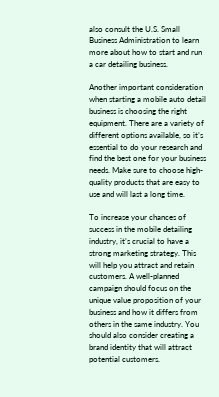also consult the U.S. Small Business Administration to learn more about how to start and run a car detailing business.

Another important consideration when starting a mobile auto detail business is choosing the right equipment. There are a variety of different options available, so it’s essential to do your research and find the best one for your business needs. Make sure to choose high-quality products that are easy to use and will last a long time.

To increase your chances of success in the mobile detailing industry, it’s crucial to have a strong marketing strategy. This will help you attract and retain customers. A well-planned campaign should focus on the unique value proposition of your business and how it differs from others in the same industry. You should also consider creating a brand identity that will attract potential customers.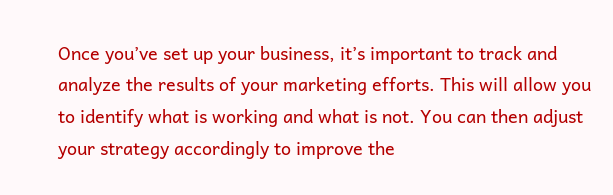Once you’ve set up your business, it’s important to track and analyze the results of your marketing efforts. This will allow you to identify what is working and what is not. You can then adjust your strategy accordingly to improve the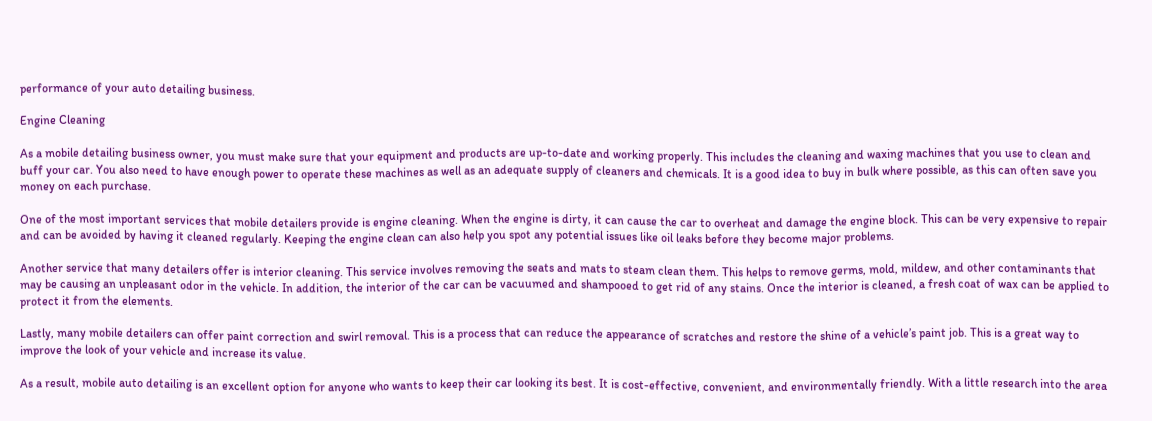performance of your auto detailing business.

Engine Cleaning

As a mobile detailing business owner, you must make sure that your equipment and products are up-to-date and working properly. This includes the cleaning and waxing machines that you use to clean and buff your car. You also need to have enough power to operate these machines as well as an adequate supply of cleaners and chemicals. It is a good idea to buy in bulk where possible, as this can often save you money on each purchase.

One of the most important services that mobile detailers provide is engine cleaning. When the engine is dirty, it can cause the car to overheat and damage the engine block. This can be very expensive to repair and can be avoided by having it cleaned regularly. Keeping the engine clean can also help you spot any potential issues like oil leaks before they become major problems.

Another service that many detailers offer is interior cleaning. This service involves removing the seats and mats to steam clean them. This helps to remove germs, mold, mildew, and other contaminants that may be causing an unpleasant odor in the vehicle. In addition, the interior of the car can be vacuumed and shampooed to get rid of any stains. Once the interior is cleaned, a fresh coat of wax can be applied to protect it from the elements.

Lastly, many mobile detailers can offer paint correction and swirl removal. This is a process that can reduce the appearance of scratches and restore the shine of a vehicle’s paint job. This is a great way to improve the look of your vehicle and increase its value.

As a result, mobile auto detailing is an excellent option for anyone who wants to keep their car looking its best. It is cost-effective, convenient, and environmentally friendly. With a little research into the area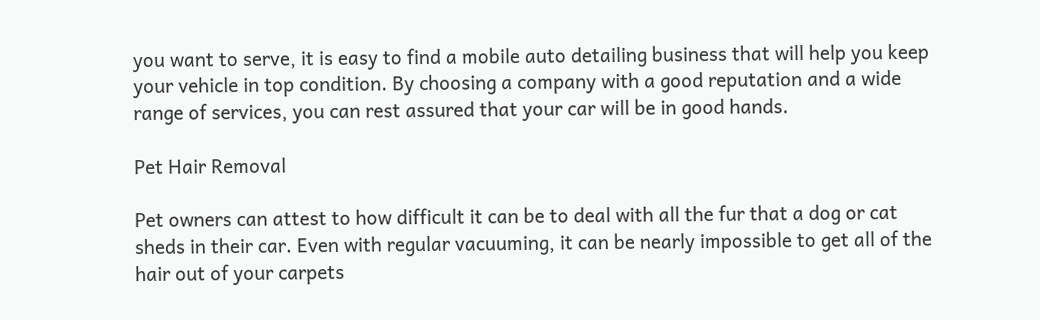you want to serve, it is easy to find a mobile auto detailing business that will help you keep your vehicle in top condition. By choosing a company with a good reputation and a wide range of services, you can rest assured that your car will be in good hands.

Pet Hair Removal

Pet owners can attest to how difficult it can be to deal with all the fur that a dog or cat sheds in their car. Even with regular vacuuming, it can be nearly impossible to get all of the hair out of your carpets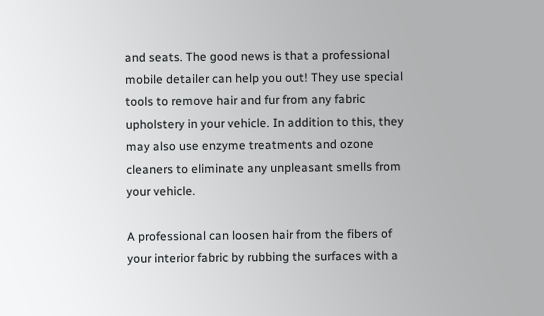and seats. The good news is that a professional mobile detailer can help you out! They use special tools to remove hair and fur from any fabric upholstery in your vehicle. In addition to this, they may also use enzyme treatments and ozone cleaners to eliminate any unpleasant smells from your vehicle.

A professional can loosen hair from the fibers of your interior fabric by rubbing the surfaces with a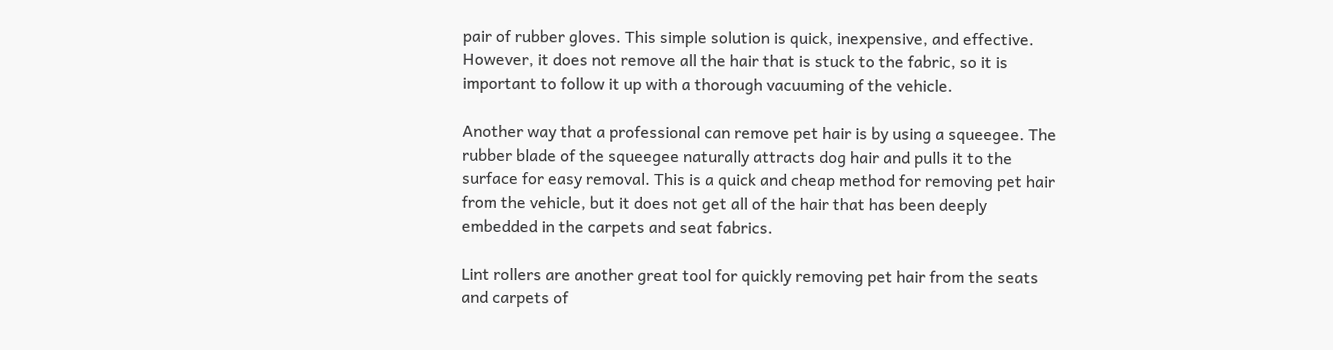pair of rubber gloves. This simple solution is quick, inexpensive, and effective. However, it does not remove all the hair that is stuck to the fabric, so it is important to follow it up with a thorough vacuuming of the vehicle.

Another way that a professional can remove pet hair is by using a squeegee. The rubber blade of the squeegee naturally attracts dog hair and pulls it to the surface for easy removal. This is a quick and cheap method for removing pet hair from the vehicle, but it does not get all of the hair that has been deeply embedded in the carpets and seat fabrics.

Lint rollers are another great tool for quickly removing pet hair from the seats and carpets of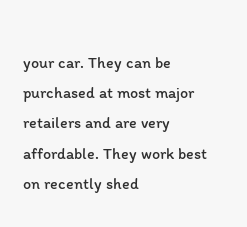your car. They can be purchased at most major retailers and are very affordable. They work best on recently shed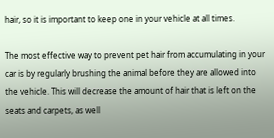hair, so it is important to keep one in your vehicle at all times.

The most effective way to prevent pet hair from accumulating in your car is by regularly brushing the animal before they are allowed into the vehicle. This will decrease the amount of hair that is left on the seats and carpets, as well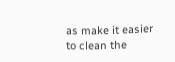as make it easier to clean the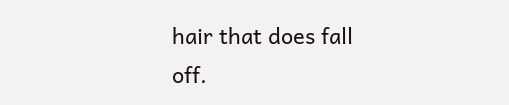hair that does fall off.